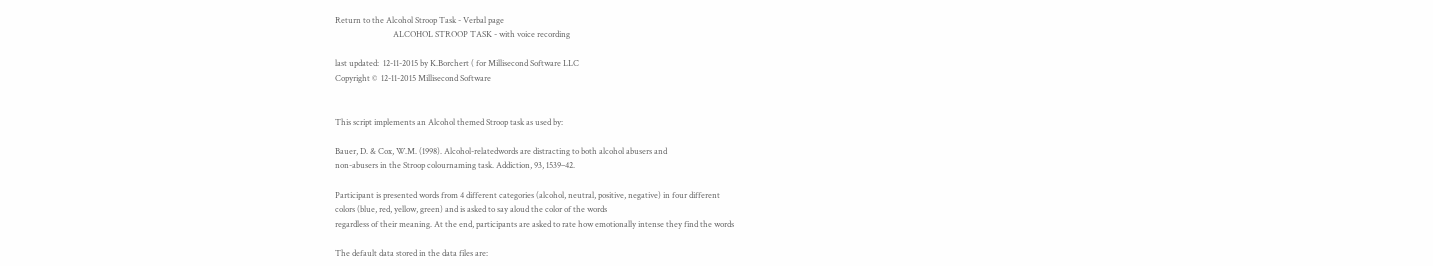Return to the Alcohol Stroop Task - Verbal page
                             ALCOHOL STROOP TASK - with voice recording

last updated:  12-11-2015 by K.Borchert ( for Millisecond Software LLC
Copyright ©  12-11-2015 Millisecond Software


This script implements an Alcohol themed Stroop task as used by:

Bauer, D. & Cox, W.M. (1998). Alcohol-relatedwords are distracting to both alcohol abusers and
non-abusers in the Stroop colournaming task. Addiction, 93, 1539–42.

Participant is presented words from 4 different categories (alcohol, neutral, positive, negative) in four different
colors (blue, red, yellow, green) and is asked to say aloud the color of the words
regardless of their meaning. At the end, participants are asked to rate how emotionally intense they find the words

The default data stored in the data files are: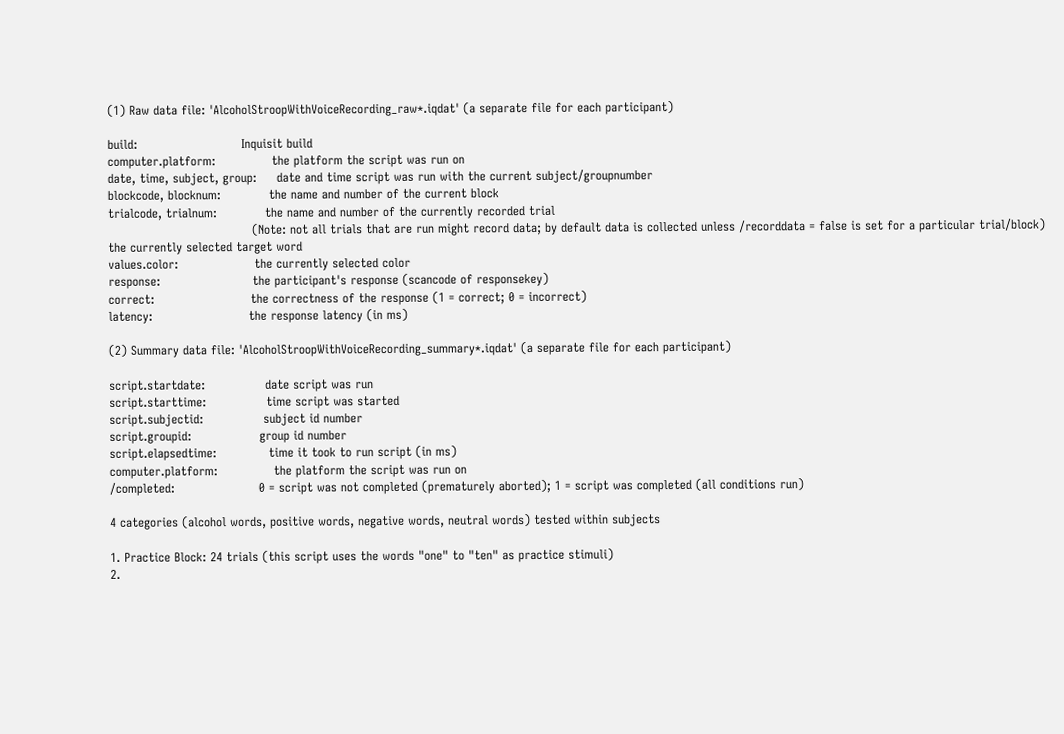(1) Raw data file: 'AlcoholStroopWithVoiceRecording_raw*.iqdat' (a separate file for each participant)

build:                          Inquisit build
computer.platform:              the platform the script was run on
date, time, subject, group:     date and time script was run with the current subject/groupnumber
blockcode, blocknum:            the name and number of the current block
trialcode, trialnum:            the name and number of the currently recorded trial
                                    (Note: not all trials that are run might record data; by default data is collected unless /recorddata = false is set for a particular trial/block)                  the currently selected target word
values.color:                   the currently selected color
response:                       the participant's response (scancode of responsekey)
correct:                        the correctness of the response (1 = correct; 0 = incorrect)
latency:                        the response latency (in ms)

(2) Summary data file: 'AlcoholStroopWithVoiceRecording_summary*.iqdat' (a separate file for each participant)

script.startdate:               date script was run
script.starttime:               time script was started
script.subjectid:               subject id number
script.groupid:                 group id number
script.elapsedtime:             time it took to run script (in ms)
computer.platform:              the platform the script was run on
/completed:                     0 = script was not completed (prematurely aborted); 1 = script was completed (all conditions run)

4 categories (alcohol words, positive words, negative words, neutral words) tested within subjects

1. Practice Block: 24 trials (this script uses the words "one" to "ten" as practice stimuli)
2.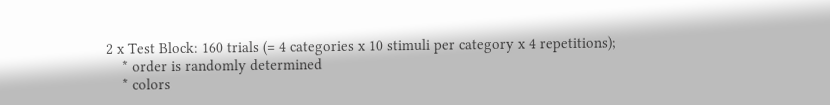2 x Test Block: 160 trials (= 4 categories x 10 stimuli per category x 4 repetitions);
    * order is randomly determined
    * colors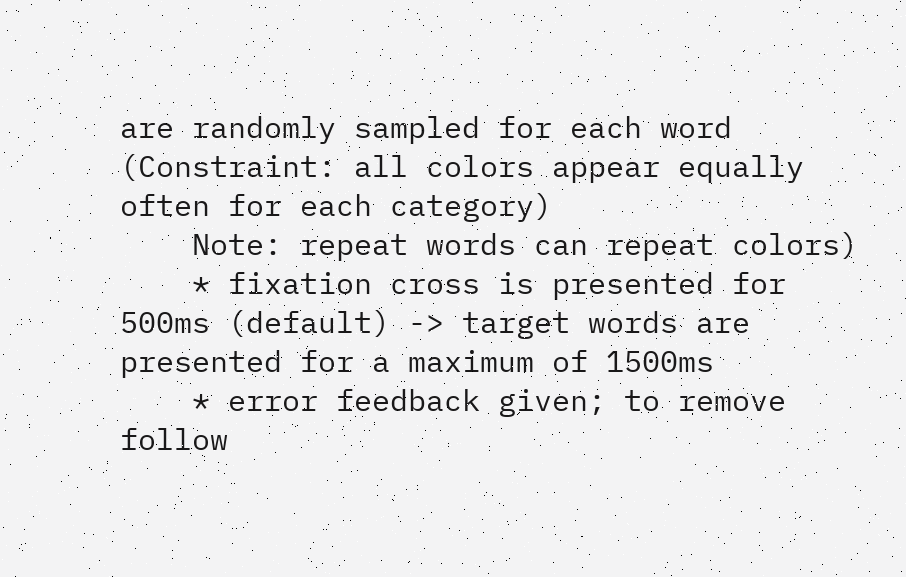are randomly sampled for each word (Constraint: all colors appear equally often for each category)
    Note: repeat words can repeat colors)
    * fixation cross is presented for 500ms (default) -> target words are presented for a maximum of 1500ms
    * error feedback given; to remove follow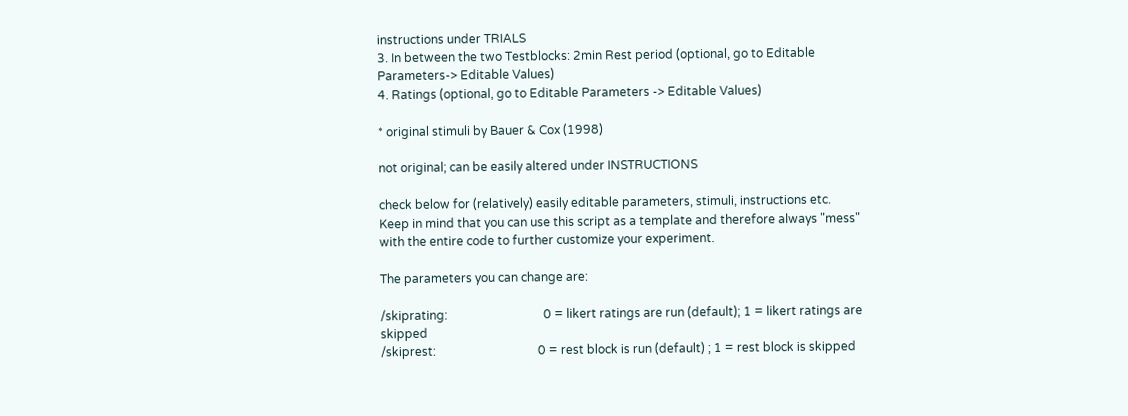instructions under TRIALS
3. In between the two Testblocks: 2min Rest period (optional, go to Editable Parameters-> Editable Values)
4. Ratings (optional, go to Editable Parameters -> Editable Values)

* original stimuli by Bauer & Cox (1998)

not original; can be easily altered under INSTRUCTIONS

check below for (relatively) easily editable parameters, stimuli, instructions etc.
Keep in mind that you can use this script as a template and therefore always "mess" with the entire code to further customize your experiment.

The parameters you can change are:

/skiprating:                                0 = likert ratings are run (default); 1 = likert ratings are skipped
/skiprest:                                  0 = rest block is run (default) ; 1 = rest block is skipped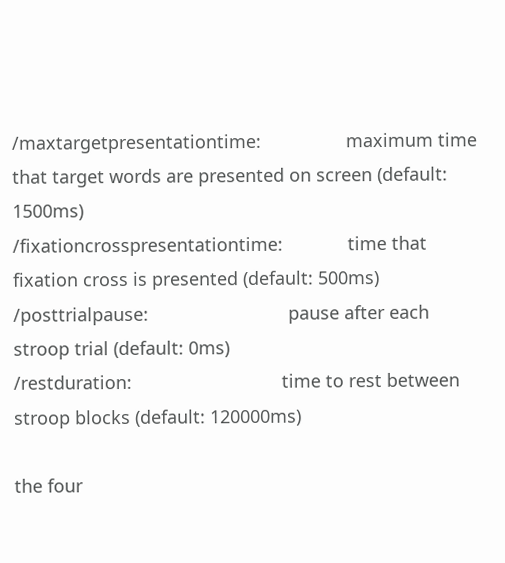/maxtargetpresentationtime:                 maximum time that target words are presented on screen (default: 1500ms)
/fixationcrosspresentationtime:             time that fixation cross is presented (default: 500ms)
/posttrialpause:                            pause after each stroop trial (default: 0ms)
/restduration:                              time to rest between stroop blocks (default: 120000ms)

the four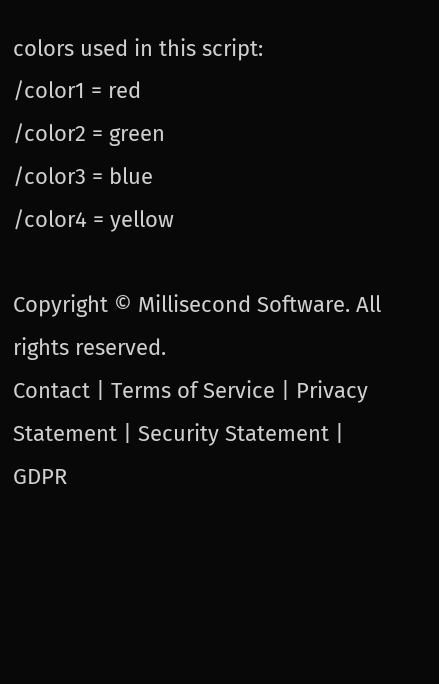colors used in this script:
/color1 = red
/color2 = green
/color3 = blue
/color4 = yellow

Copyright © Millisecond Software. All rights reserved.
Contact | Terms of Service | Privacy Statement | Security Statement | GDPR